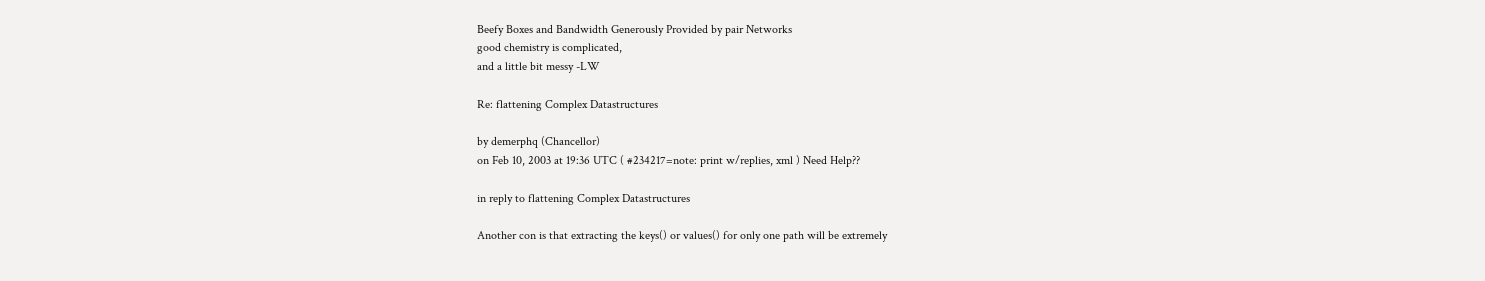Beefy Boxes and Bandwidth Generously Provided by pair Networks
good chemistry is complicated,
and a little bit messy -LW

Re: flattening Complex Datastructures

by demerphq (Chancellor)
on Feb 10, 2003 at 19:36 UTC ( #234217=note: print w/replies, xml ) Need Help??

in reply to flattening Complex Datastructures

Another con is that extracting the keys() or values() for only one path will be extremely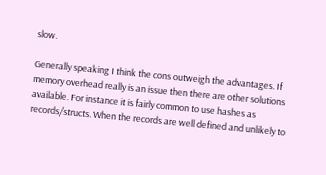slow.

Generally speaking I think the cons outweigh the advantages. If memory overhead really is an issue then there are other solutions available. For instance it is fairly common to use hashes as records/structs. When the records are well defined and unlikely to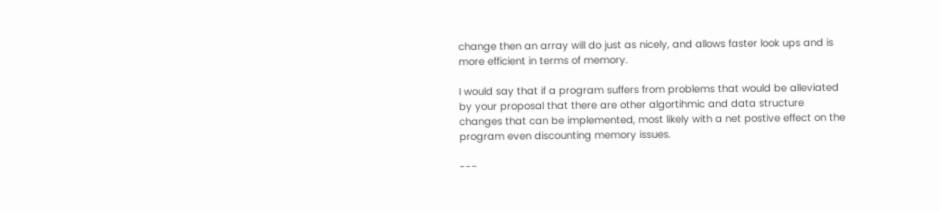change then an array will do just as nicely, and allows faster look ups and is more efficient in terms of memory.

I would say that if a program suffers from problems that would be alleviated by your proposal that there are other algortihmic and data structure changes that can be implemented, most likely with a net postive effect on the program even discounting memory issues.

---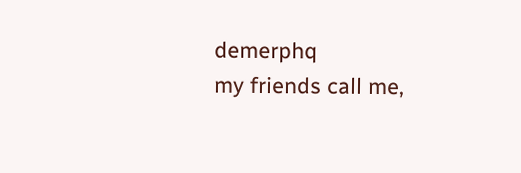demerphq
my friends call me,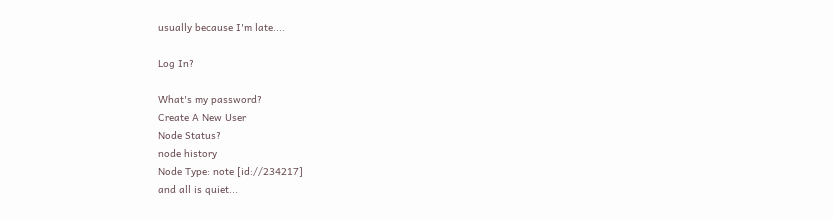usually because I'm late....

Log In?

What's my password?
Create A New User
Node Status?
node history
Node Type: note [id://234217]
and all is quiet...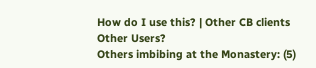How do I use this? | Other CB clients
Other Users?
Others imbibing at the Monastery: (5)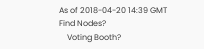As of 2018-04-20 14:39 GMT
Find Nodes?
    Voting Booth?